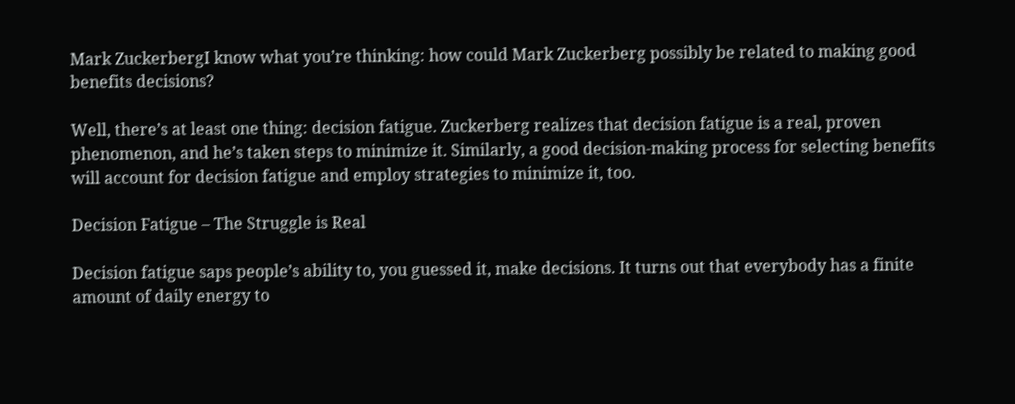Mark ZuckerbergI know what you’re thinking: how could Mark Zuckerberg possibly be related to making good benefits decisions?

Well, there’s at least one thing: decision fatigue. Zuckerberg realizes that decision fatigue is a real, proven phenomenon, and he’s taken steps to minimize it. Similarly, a good decision-making process for selecting benefits will account for decision fatigue and employ strategies to minimize it, too.

Decision Fatigue – The Struggle is Real

Decision fatigue saps people’s ability to, you guessed it, make decisions. It turns out that everybody has a finite amount of daily energy to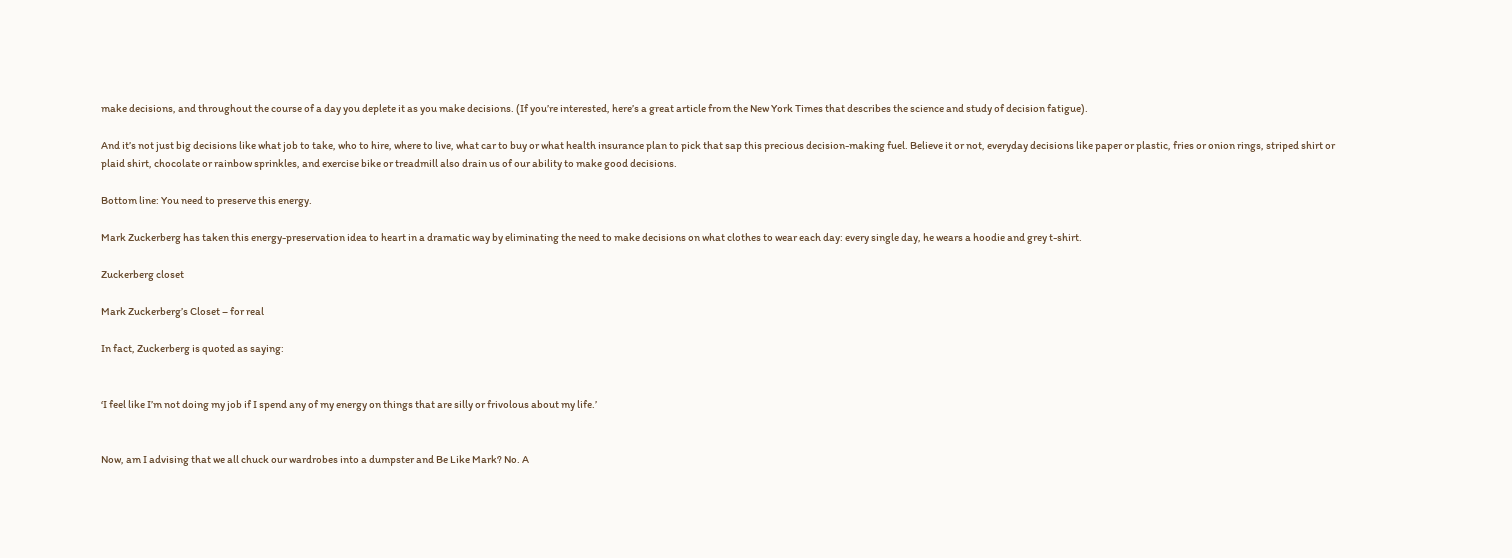make decisions, and throughout the course of a day you deplete it as you make decisions. (If you’re interested, here’s a great article from the New York Times that describes the science and study of decision fatigue).

And it’s not just big decisions like what job to take, who to hire, where to live, what car to buy or what health insurance plan to pick that sap this precious decision-making fuel. Believe it or not, everyday decisions like paper or plastic, fries or onion rings, striped shirt or plaid shirt, chocolate or rainbow sprinkles, and exercise bike or treadmill also drain us of our ability to make good decisions.

Bottom line: You need to preserve this energy.

Mark Zuckerberg has taken this energy-preservation idea to heart in a dramatic way by eliminating the need to make decisions on what clothes to wear each day: every single day, he wears a hoodie and grey t-shirt.

Zuckerberg closet

Mark Zuckerberg’s Closet – for real

In fact, Zuckerberg is quoted as saying:


‘I feel like I’m not doing my job if I spend any of my energy on things that are silly or frivolous about my life.’


Now, am I advising that we all chuck our wardrobes into a dumpster and Be Like Mark? No. A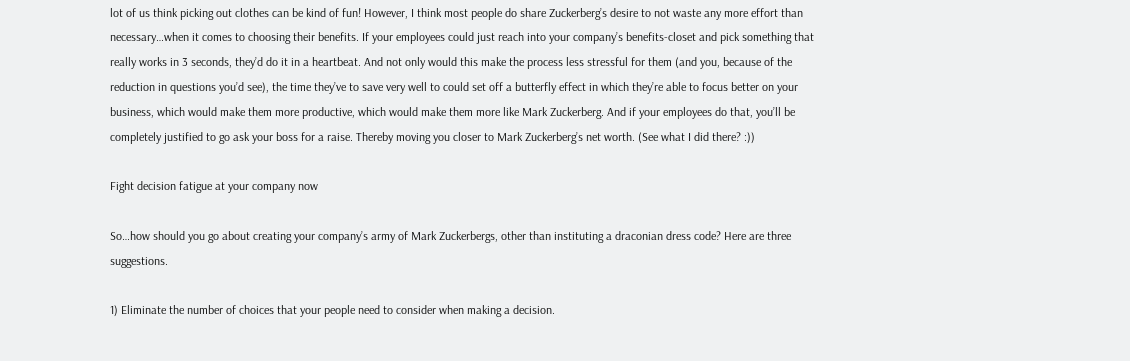lot of us think picking out clothes can be kind of fun! However, I think most people do share Zuckerberg’s desire to not waste any more effort than necessary…when it comes to choosing their benefits. If your employees could just reach into your company’s benefits-closet and pick something that really works in 3 seconds, they’d do it in a heartbeat. And not only would this make the process less stressful for them (and you, because of the reduction in questions you’d see), the time they’ve to save very well to could set off a butterfly effect in which they’re able to focus better on your business, which would make them more productive, which would make them more like Mark Zuckerberg. And if your employees do that, you’ll be completely justified to go ask your boss for a raise. Thereby moving you closer to Mark Zuckerberg’s net worth. (See what I did there? :))

Fight decision fatigue at your company now

So…how should you go about creating your company’s army of Mark Zuckerbergs, other than instituting a draconian dress code? Here are three suggestions.

1) Eliminate the number of choices that your people need to consider when making a decision.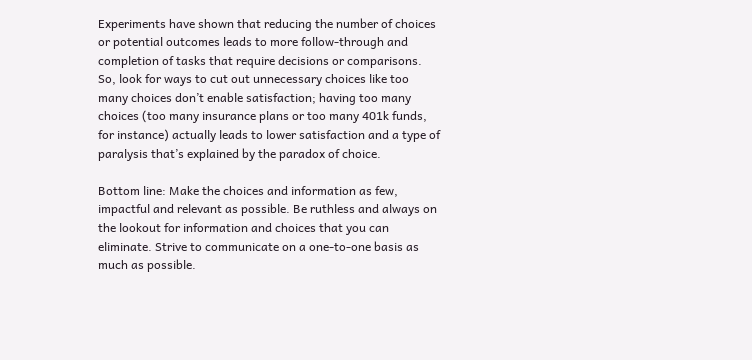Experiments have shown that reducing the number of choices or potential outcomes leads to more follow-through and completion of tasks that require decisions or comparisons. So, look for ways to cut out unnecessary choices like too many choices don’t enable satisfaction; having too many choices (too many insurance plans or too many 401k funds, for instance) actually leads to lower satisfaction and a type of paralysis that’s explained by the paradox of choice.

Bottom line: Make the choices and information as few, impactful and relevant as possible. Be ruthless and always on the lookout for information and choices that you can eliminate. Strive to communicate on a one-to-one basis as much as possible.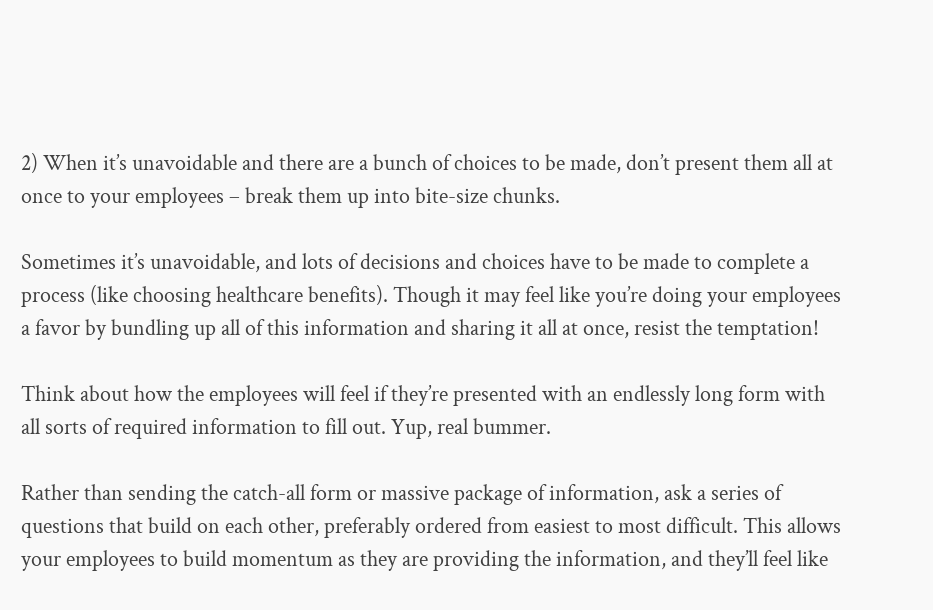2) When it’s unavoidable and there are a bunch of choices to be made, don’t present them all at once to your employees – break them up into bite-size chunks.

Sometimes it’s unavoidable, and lots of decisions and choices have to be made to complete a process (like choosing healthcare benefits). Though it may feel like you’re doing your employees a favor by bundling up all of this information and sharing it all at once, resist the temptation!

Think about how the employees will feel if they’re presented with an endlessly long form with all sorts of required information to fill out. Yup, real bummer.

Rather than sending the catch-all form or massive package of information, ask a series of questions that build on each other, preferably ordered from easiest to most difficult. This allows your employees to build momentum as they are providing the information, and they’ll feel like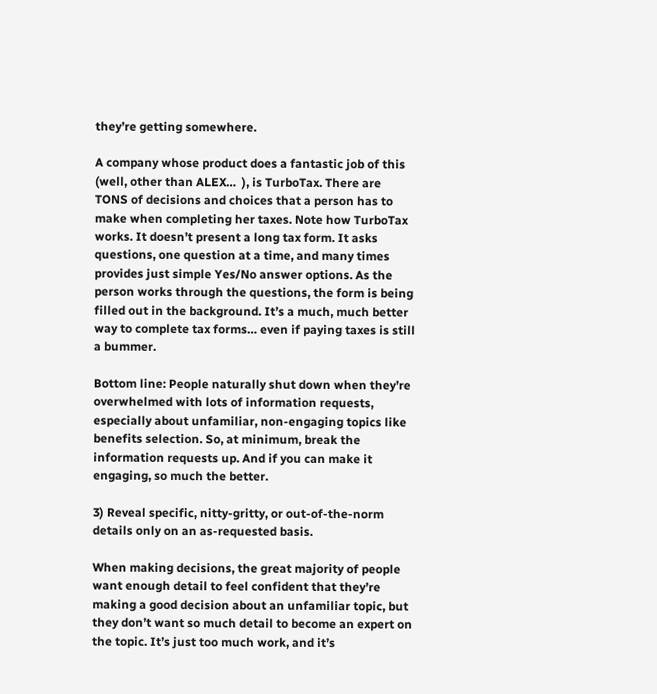they’re getting somewhere.

A company whose product does a fantastic job of this (well, other than ALEX…  ), is TurboTax. There are TONS of decisions and choices that a person has to make when completing her taxes. Note how TurboTax works. It doesn’t present a long tax form. It asks questions, one question at a time, and many times provides just simple Yes/No answer options. As the person works through the questions, the form is being filled out in the background. It’s a much, much better way to complete tax forms… even if paying taxes is still a bummer.

Bottom line: People naturally shut down when they’re overwhelmed with lots of information requests, especially about unfamiliar, non-engaging topics like benefits selection. So, at minimum, break the information requests up. And if you can make it engaging, so much the better.

3) Reveal specific, nitty-gritty, or out-of-the-norm details only on an as-requested basis.

When making decisions, the great majority of people want enough detail to feel confident that they’re making a good decision about an unfamiliar topic, but they don’t want so much detail to become an expert on the topic. It’s just too much work, and it’s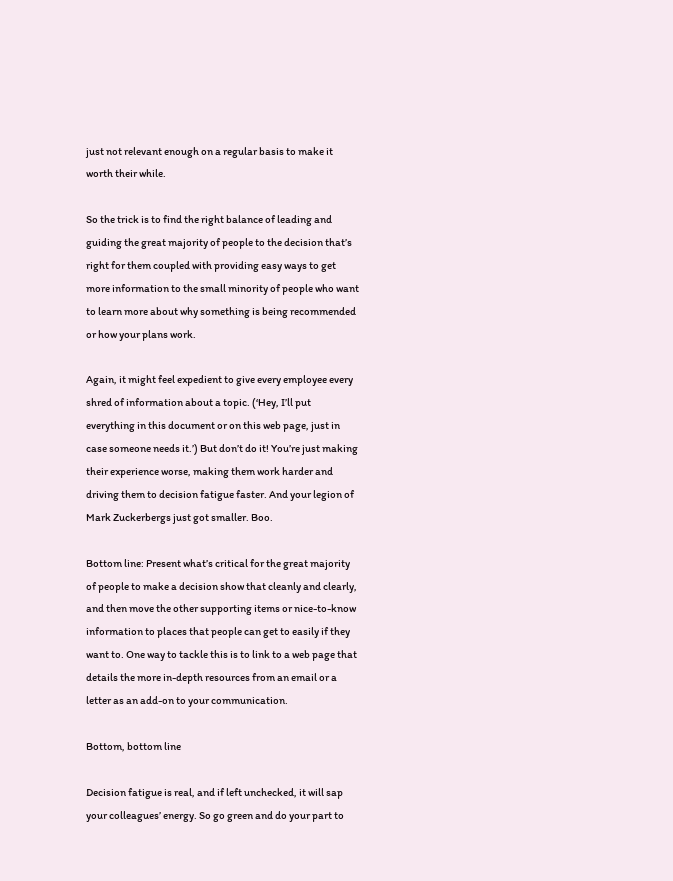just not relevant enough on a regular basis to make it worth their while.

So the trick is to find the right balance of leading and guiding the great majority of people to the decision that’s right for them coupled with providing easy ways to get more information to the small minority of people who want to learn more about why something is being recommended or how your plans work.

Again, it might feel expedient to give every employee every shred of information about a topic. (‘Hey, I’ll put everything in this document or on this web page, just in case someone needs it.’) But don’t do it! You’re just making their experience worse, making them work harder and driving them to decision fatigue faster. And your legion of Mark Zuckerbergs just got smaller. Boo.

Bottom line: Present what’s critical for the great majority of people to make a decision show that cleanly and clearly, and then move the other supporting items or nice-to-know information to places that people can get to easily if they want to. One way to tackle this is to link to a web page that details the more in-depth resources from an email or a letter as an add-on to your communication.

Bottom, bottom line

Decision fatigue is real, and if left unchecked, it will sap your colleagues’ energy. So go green and do your part to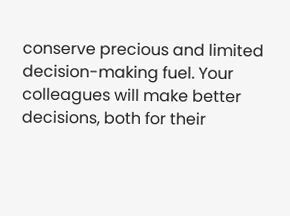conserve precious and limited decision-making fuel. Your colleagues will make better decisions, both for their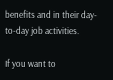benefits and in their day-to-day job activities.

If you want to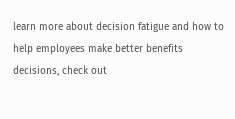learn more about decision fatigue and how to help employees make better benefits decisions, check out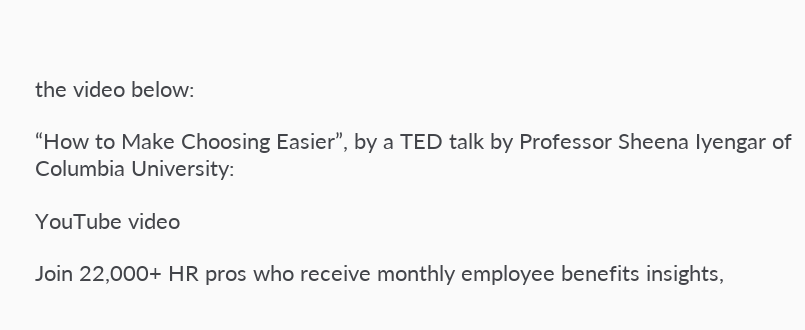the video below:

“How to Make Choosing Easier”, by a TED talk by Professor Sheena Iyengar of Columbia University:

YouTube video

Join 22,000+ HR pros who receive monthly employee benefits insights,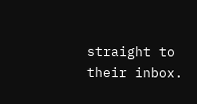straight to their inbox.